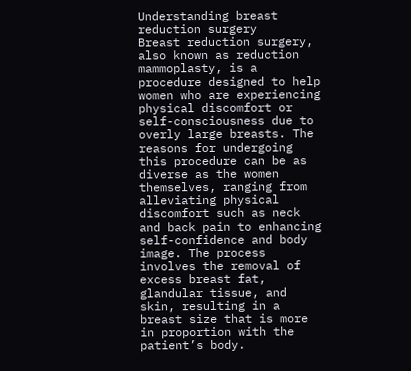Understanding breast reduction surgery
Breast reduction surgery, also known as reduction mammoplasty, is a procedure designed to help women who are experiencing physical discomfort or self-consciousness due to overly large breasts. The reasons for undergoing this procedure can be as diverse as the women themselves, ranging from alleviating physical discomfort such as neck and back pain to enhancing self-confidence and body image. The process involves the removal of excess breast fat, glandular tissue, and skin, resulting in a breast size that is more in proportion with the patient’s body.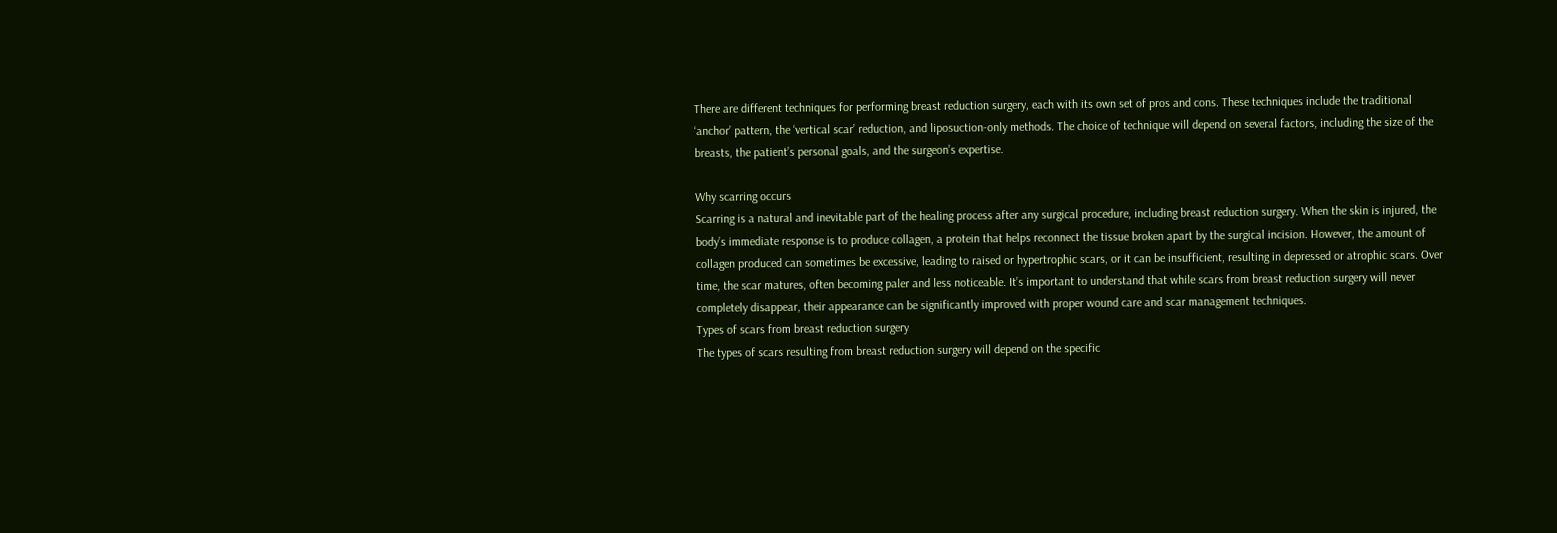There are different techniques for performing breast reduction surgery, each with its own set of pros and cons. These techniques include the traditional ‘anchor’ pattern, the ‘vertical scar’ reduction, and liposuction-only methods. The choice of technique will depend on several factors, including the size of the breasts, the patient’s personal goals, and the surgeon’s expertise.

Why scarring occurs
Scarring is a natural and inevitable part of the healing process after any surgical procedure, including breast reduction surgery. When the skin is injured, the body’s immediate response is to produce collagen, a protein that helps reconnect the tissue broken apart by the surgical incision. However, the amount of collagen produced can sometimes be excessive, leading to raised or hypertrophic scars, or it can be insufficient, resulting in depressed or atrophic scars. Over time, the scar matures, often becoming paler and less noticeable. It’s important to understand that while scars from breast reduction surgery will never completely disappear, their appearance can be significantly improved with proper wound care and scar management techniques.
Types of scars from breast reduction surgery
The types of scars resulting from breast reduction surgery will depend on the specific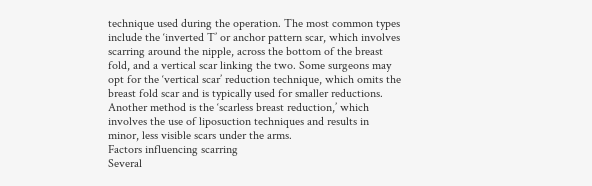technique used during the operation. The most common types include the ‘inverted T’ or anchor pattern scar, which involves scarring around the nipple, across the bottom of the breast fold, and a vertical scar linking the two. Some surgeons may opt for the ‘vertical scar’ reduction technique, which omits the breast fold scar and is typically used for smaller reductions. Another method is the ‘scarless breast reduction,’ which involves the use of liposuction techniques and results in minor, less visible scars under the arms.
Factors influencing scarring
Several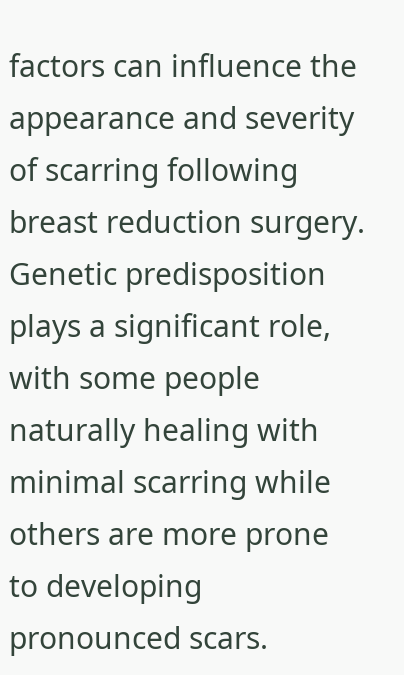factors can influence the appearance and severity of scarring following breast reduction surgery. Genetic predisposition plays a significant role, with some people naturally healing with minimal scarring while others are more prone to developing pronounced scars.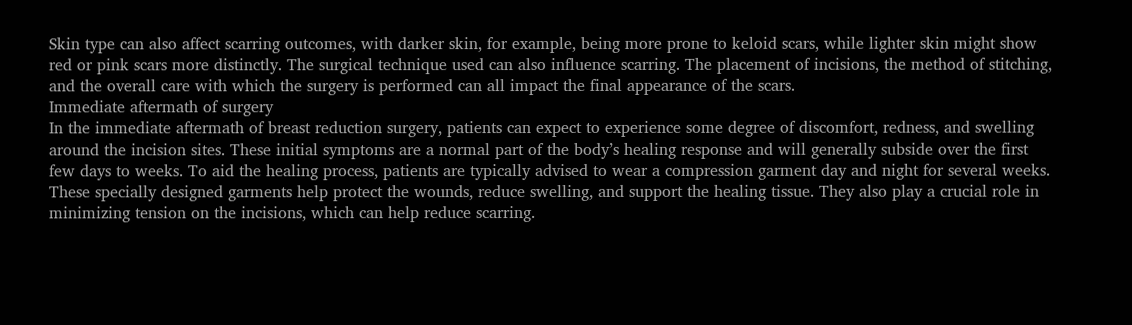Skin type can also affect scarring outcomes, with darker skin, for example, being more prone to keloid scars, while lighter skin might show red or pink scars more distinctly. The surgical technique used can also influence scarring. The placement of incisions, the method of stitching, and the overall care with which the surgery is performed can all impact the final appearance of the scars.
Immediate aftermath of surgery
In the immediate aftermath of breast reduction surgery, patients can expect to experience some degree of discomfort, redness, and swelling around the incision sites. These initial symptoms are a normal part of the body’s healing response and will generally subside over the first few days to weeks. To aid the healing process, patients are typically advised to wear a compression garment day and night for several weeks. These specially designed garments help protect the wounds, reduce swelling, and support the healing tissue. They also play a crucial role in minimizing tension on the incisions, which can help reduce scarring.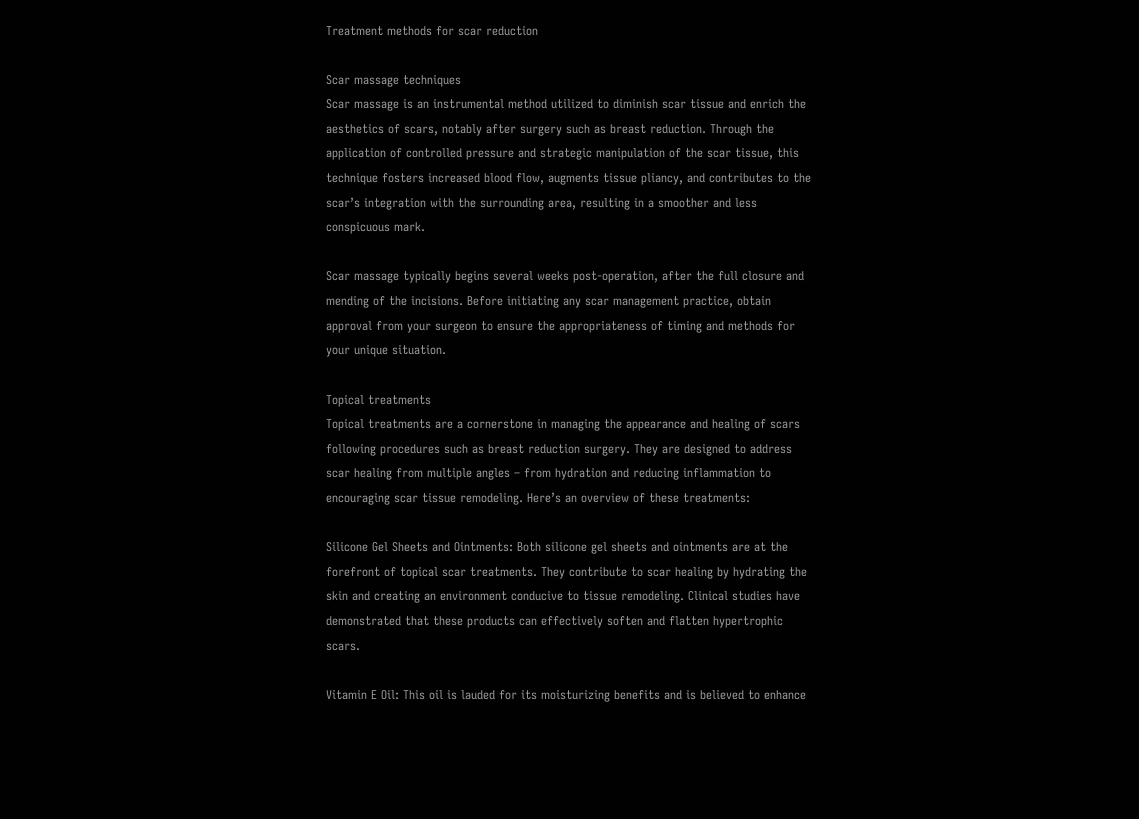Treatment methods for scar reduction

Scar massage techniques
Scar massage is an instrumental method utilized to diminish scar tissue and enrich the aesthetics of scars, notably after surgery such as breast reduction. Through the application of controlled pressure and strategic manipulation of the scar tissue, this technique fosters increased blood flow, augments tissue pliancy, and contributes to the scar’s integration with the surrounding area, resulting in a smoother and less conspicuous mark.

Scar massage typically begins several weeks post-operation, after the full closure and mending of the incisions. Before initiating any scar management practice, obtain approval from your surgeon to ensure the appropriateness of timing and methods for your unique situation.

Topical treatments
Topical treatments are a cornerstone in managing the appearance and healing of scars following procedures such as breast reduction surgery. They are designed to address scar healing from multiple angles – from hydration and reducing inflammation to encouraging scar tissue remodeling. Here’s an overview of these treatments:

Silicone Gel Sheets and Ointments: Both silicone gel sheets and ointments are at the forefront of topical scar treatments. They contribute to scar healing by hydrating the skin and creating an environment conducive to tissue remodeling. Clinical studies have demonstrated that these products can effectively soften and flatten hypertrophic scars.

Vitamin E Oil: This oil is lauded for its moisturizing benefits and is believed to enhance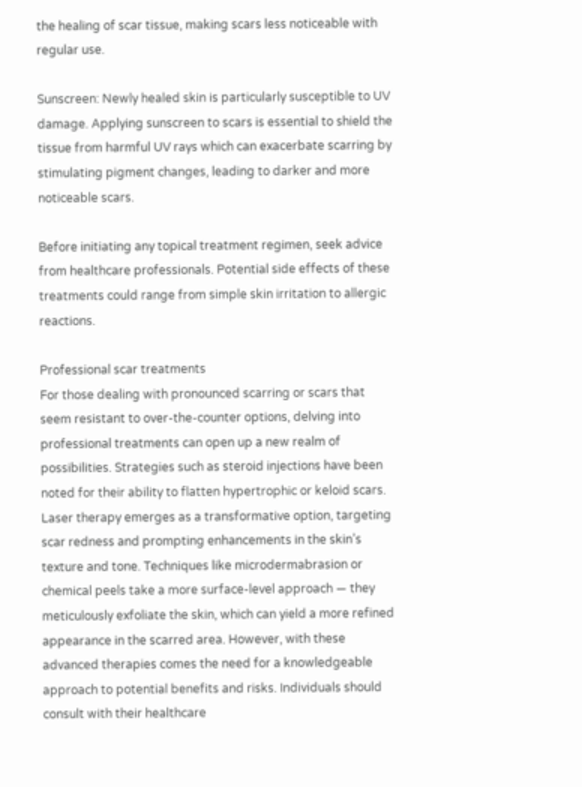the healing of scar tissue, making scars less noticeable with regular use.

Sunscreen: Newly healed skin is particularly susceptible to UV damage. Applying sunscreen to scars is essential to shield the tissue from harmful UV rays which can exacerbate scarring by stimulating pigment changes, leading to darker and more noticeable scars.

Before initiating any topical treatment regimen, seek advice from healthcare professionals. Potential side effects of these treatments could range from simple skin irritation to allergic reactions.

Professional scar treatments
For those dealing with pronounced scarring or scars that seem resistant to over-the-counter options, delving into professional treatments can open up a new realm of possibilities. Strategies such as steroid injections have been noted for their ability to flatten hypertrophic or keloid scars. Laser therapy emerges as a transformative option, targeting scar redness and prompting enhancements in the skin’s texture and tone. Techniques like microdermabrasion or chemical peels take a more surface-level approach — they meticulously exfoliate the skin, which can yield a more refined appearance in the scarred area. However, with these advanced therapies comes the need for a knowledgeable approach to potential benefits and risks. Individuals should consult with their healthcare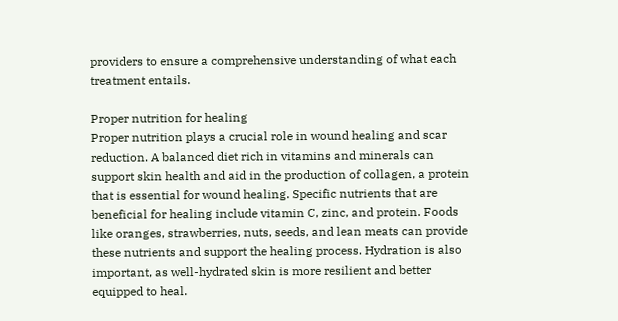providers to ensure a comprehensive understanding of what each treatment entails.

Proper nutrition for healing
Proper nutrition plays a crucial role in wound healing and scar reduction. A balanced diet rich in vitamins and minerals can support skin health and aid in the production of collagen, a protein that is essential for wound healing. Specific nutrients that are beneficial for healing include vitamin C, zinc, and protein. Foods like oranges, strawberries, nuts, seeds, and lean meats can provide these nutrients and support the healing process. Hydration is also important, as well-hydrated skin is more resilient and better equipped to heal.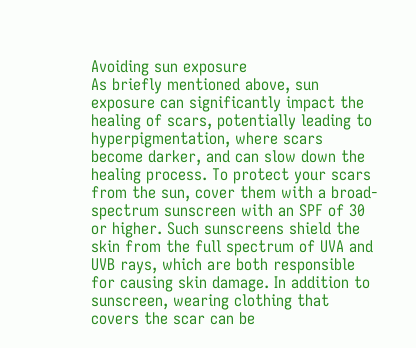Avoiding sun exposure
As briefly mentioned above, sun exposure can significantly impact the healing of scars, potentially leading to hyperpigmentation, where scars become darker, and can slow down the healing process. To protect your scars from the sun, cover them with a broad-spectrum sunscreen with an SPF of 30 or higher. Such sunscreens shield the skin from the full spectrum of UVA and UVB rays, which are both responsible for causing skin damage. In addition to sunscreen, wearing clothing that covers the scar can be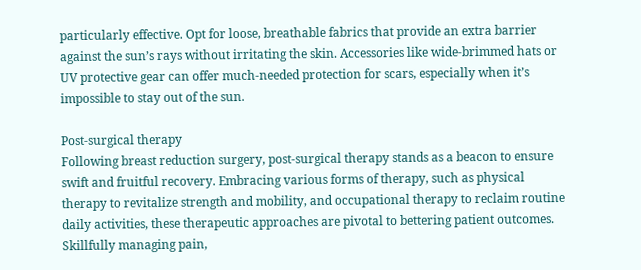particularly effective. Opt for loose, breathable fabrics that provide an extra barrier against the sun’s rays without irritating the skin. Accessories like wide-brimmed hats or UV protective gear can offer much-needed protection for scars, especially when it’s impossible to stay out of the sun.

Post-surgical therapy
Following breast reduction surgery, post-surgical therapy stands as a beacon to ensure swift and fruitful recovery. Embracing various forms of therapy, such as physical therapy to revitalize strength and mobility, and occupational therapy to reclaim routine daily activities, these therapeutic approaches are pivotal to bettering patient outcomes. Skillfully managing pain,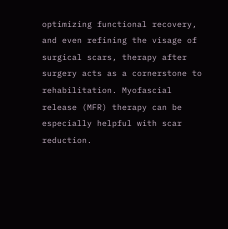optimizing functional recovery, and even refining the visage of surgical scars, therapy after surgery acts as a cornerstone to rehabilitation. Myofascial release (MFR) therapy can be especially helpful with scar reduction.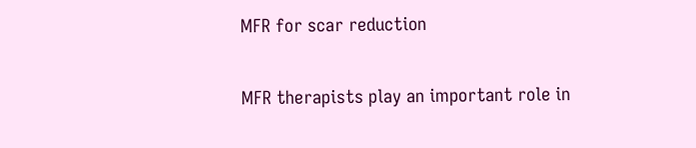MFR for scar reduction

MFR therapists play an important role in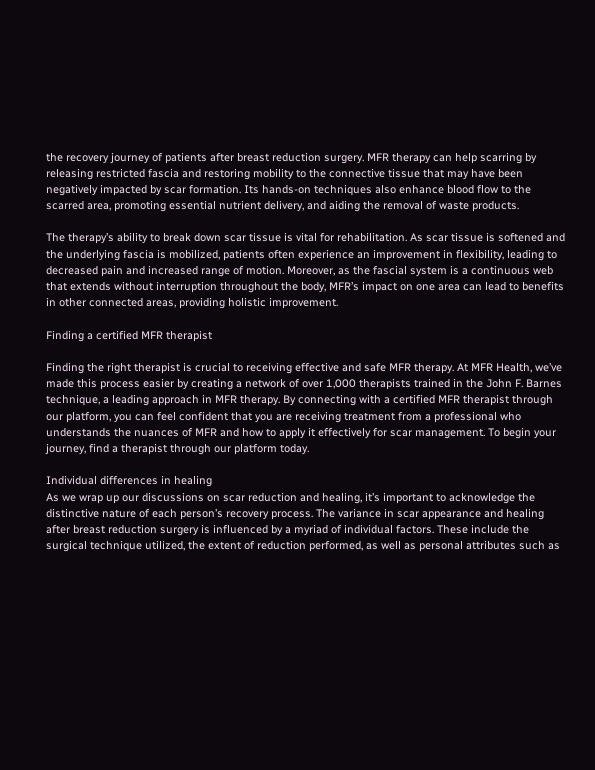the recovery journey of patients after breast reduction surgery. MFR therapy can help scarring by releasing restricted fascia and restoring mobility to the connective tissue that may have been negatively impacted by scar formation. Its hands-on techniques also enhance blood flow to the scarred area, promoting essential nutrient delivery, and aiding the removal of waste products.

The therapy’s ability to break down scar tissue is vital for rehabilitation. As scar tissue is softened and the underlying fascia is mobilized, patients often experience an improvement in flexibility, leading to decreased pain and increased range of motion. Moreover, as the fascial system is a continuous web that extends without interruption throughout the body, MFR’s impact on one area can lead to benefits in other connected areas, providing holistic improvement.

Finding a certified MFR therapist

Finding the right therapist is crucial to receiving effective and safe MFR therapy. At MFR Health, we’ve made this process easier by creating a network of over 1,000 therapists trained in the John F. Barnes technique, a leading approach in MFR therapy. By connecting with a certified MFR therapist through our platform, you can feel confident that you are receiving treatment from a professional who understands the nuances of MFR and how to apply it effectively for scar management. To begin your journey, find a therapist through our platform today.

Individual differences in healing
As we wrap up our discussions on scar reduction and healing, it’s important to acknowledge the distinctive nature of each person’s recovery process. The variance in scar appearance and healing after breast reduction surgery is influenced by a myriad of individual factors. These include the surgical technique utilized, the extent of reduction performed, as well as personal attributes such as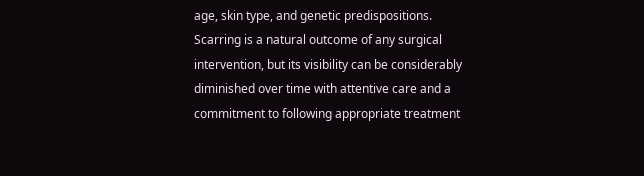age, skin type, and genetic predispositions. Scarring is a natural outcome of any surgical intervention, but its visibility can be considerably diminished over time with attentive care and a commitment to following appropriate treatment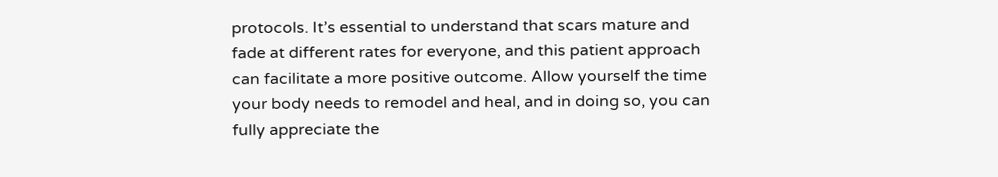protocols. It’s essential to understand that scars mature and fade at different rates for everyone, and this patient approach can facilitate a more positive outcome. Allow yourself the time your body needs to remodel and heal, and in doing so, you can fully appreciate the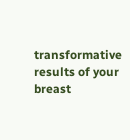transformative results of your breast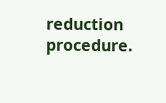reduction procedure.